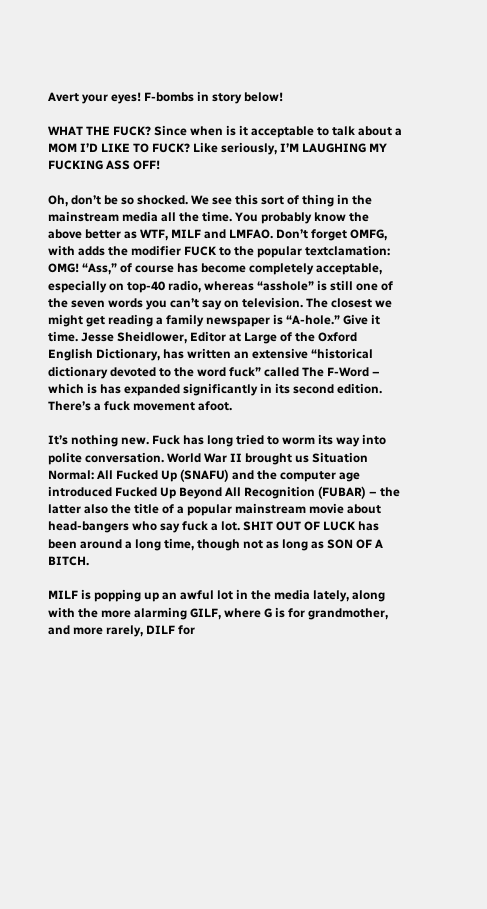Avert your eyes! F-bombs in story below!

WHAT THE FUCK? Since when is it acceptable to talk about a MOM I’D LIKE TO FUCK? Like seriously, I’M LAUGHING MY FUCKING ASS OFF!

Oh, don’t be so shocked. We see this sort of thing in the mainstream media all the time. You probably know the above better as WTF, MILF and LMFAO. Don’t forget OMFG, with adds the modifier FUCK to the popular textclamation: OMG! “Ass,” of course has become completely acceptable, especially on top-40 radio, whereas “asshole” is still one of the seven words you can’t say on television. The closest we might get reading a family newspaper is “A-hole.” Give it time. Jesse Sheidlower, Editor at Large of the Oxford English Dictionary, has written an extensive “historical dictionary devoted to the word fuck” called The F-Word – which is has expanded significantly in its second edition. There’s a fuck movement afoot.

It’s nothing new. Fuck has long tried to worm its way into polite conversation. World War II brought us Situation Normal: All Fucked Up (SNAFU) and the computer age introduced Fucked Up Beyond All Recognition (FUBAR) – the latter also the title of a popular mainstream movie about head-bangers who say fuck a lot. SHIT OUT OF LUCK has been around a long time, though not as long as SON OF A BITCH.

MILF is popping up an awful lot in the media lately, along with the more alarming GILF, where G is for grandmother, and more rarely, DILF for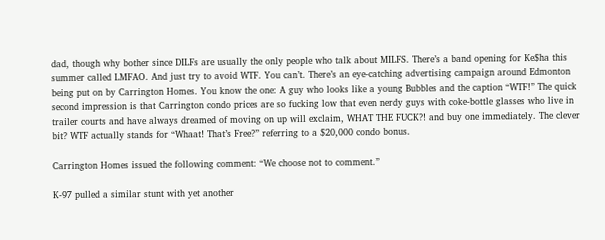dad, though why bother since DILFs are usually the only people who talk about MILFS. There’s a band opening for Ke$ha this summer called LMFAO. And just try to avoid WTF. You can’t. There’s an eye-catching advertising campaign around Edmonton being put on by Carrington Homes. You know the one: A guy who looks like a young Bubbles and the caption “WTF!” The quick second impression is that Carrington condo prices are so fucking low that even nerdy guys with coke-bottle glasses who live in trailer courts and have always dreamed of moving on up will exclaim, WHAT THE FUCK?! and buy one immediately. The clever bit? WTF actually stands for “Whaat! That’s Free?” referring to a $20,000 condo bonus.

Carrington Homes issued the following comment: “We choose not to comment.”

K-97 pulled a similar stunt with yet another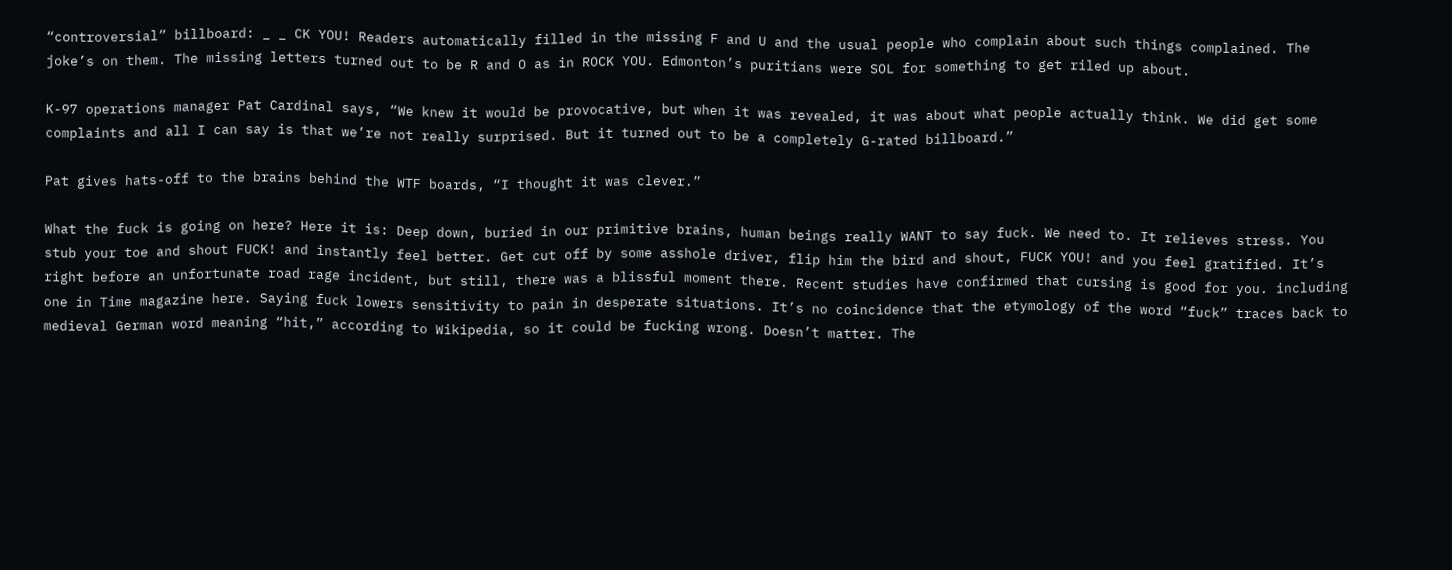“controversial” billboard: _ _ CK YOU! Readers automatically filled in the missing F and U and the usual people who complain about such things complained. The joke’s on them. The missing letters turned out to be R and O as in ROCK YOU. Edmonton’s puritians were SOL for something to get riled up about.

K-97 operations manager Pat Cardinal says, “We knew it would be provocative, but when it was revealed, it was about what people actually think. We did get some complaints and all I can say is that we’re not really surprised. But it turned out to be a completely G-rated billboard.”

Pat gives hats-off to the brains behind the WTF boards, “I thought it was clever.”

What the fuck is going on here? Here it is: Deep down, buried in our primitive brains, human beings really WANT to say fuck. We need to. It relieves stress. You stub your toe and shout FUCK! and instantly feel better. Get cut off by some asshole driver, flip him the bird and shout, FUCK YOU! and you feel gratified. It’s right before an unfortunate road rage incident, but still, there was a blissful moment there. Recent studies have confirmed that cursing is good for you. including one in Time magazine here. Saying fuck lowers sensitivity to pain in desperate situations. It’s no coincidence that the etymology of the word “fuck” traces back to medieval German word meaning “hit,” according to Wikipedia, so it could be fucking wrong. Doesn’t matter. The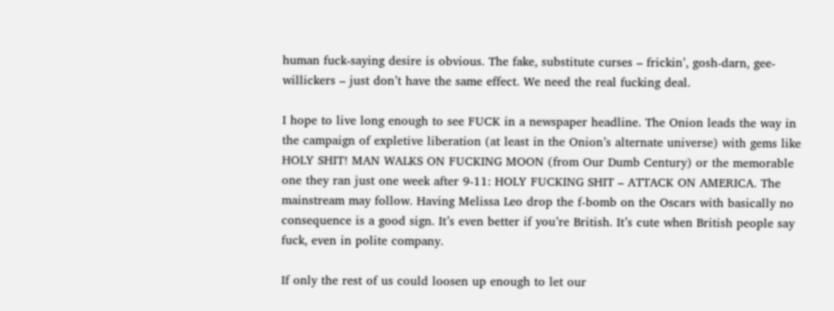human fuck-saying desire is obvious. The fake, substitute curses – frickin’, gosh-darn, gee-willickers – just don’t have the same effect. We need the real fucking deal.

I hope to live long enough to see FUCK in a newspaper headline. The Onion leads the way in the campaign of expletive liberation (at least in the Onion’s alternate universe) with gems like HOLY SHIT! MAN WALKS ON FUCKING MOON (from Our Dumb Century) or the memorable one they ran just one week after 9-11: HOLY FUCKING SHIT – ATTACK ON AMERICA. The mainstream may follow. Having Melissa Leo drop the f-bomb on the Oscars with basically no consequence is a good sign. It’s even better if you’re British. It’s cute when British people say fuck, even in polite company.

If only the rest of us could loosen up enough to let our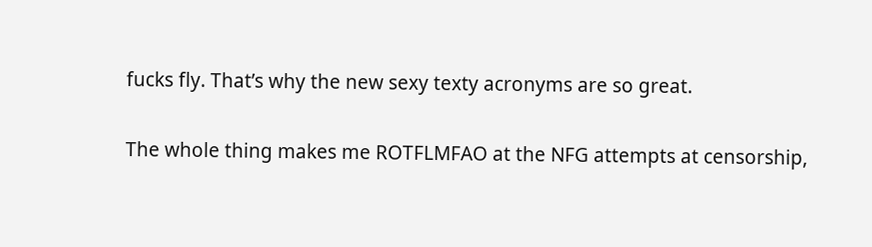fucks fly. That’s why the new sexy texty acronyms are so great.

The whole thing makes me ROTFLMFAO at the NFG attempts at censorship,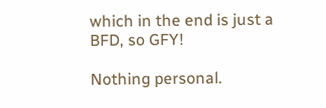which in the end is just a BFD, so GFY!

Nothing personal.